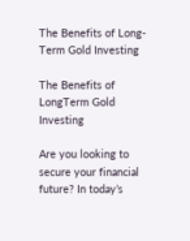The Benefits of Long-Term Gold Investing

The Benefits of LongTerm Gold Investing

Are you looking to secure your financial future? In today’s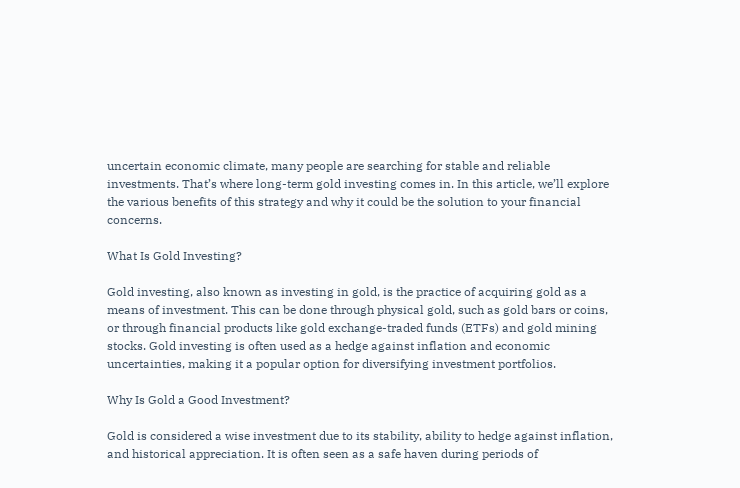uncertain economic climate, many people are searching for stable and reliable investments. That’s where long-term gold investing comes in. In this article, we’ll explore the various benefits of this strategy and why it could be the solution to your financial concerns.

What Is Gold Investing?

Gold investing, also known as investing in gold, is the practice of acquiring gold as a means of investment. This can be done through physical gold, such as gold bars or coins, or through financial products like gold exchange-traded funds (ETFs) and gold mining stocks. Gold investing is often used as a hedge against inflation and economic uncertainties, making it a popular option for diversifying investment portfolios.

Why Is Gold a Good Investment?

Gold is considered a wise investment due to its stability, ability to hedge against inflation, and historical appreciation. It is often seen as a safe haven during periods of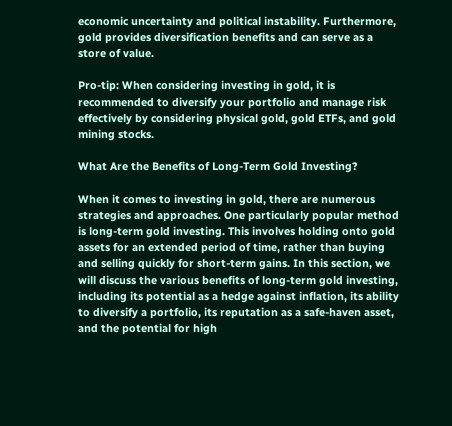economic uncertainty and political instability. Furthermore, gold provides diversification benefits and can serve as a store of value.

Pro-tip: When considering investing in gold, it is recommended to diversify your portfolio and manage risk effectively by considering physical gold, gold ETFs, and gold mining stocks.

What Are the Benefits of Long-Term Gold Investing?

When it comes to investing in gold, there are numerous strategies and approaches. One particularly popular method is long-term gold investing. This involves holding onto gold assets for an extended period of time, rather than buying and selling quickly for short-term gains. In this section, we will discuss the various benefits of long-term gold investing, including its potential as a hedge against inflation, its ability to diversify a portfolio, its reputation as a safe-haven asset, and the potential for high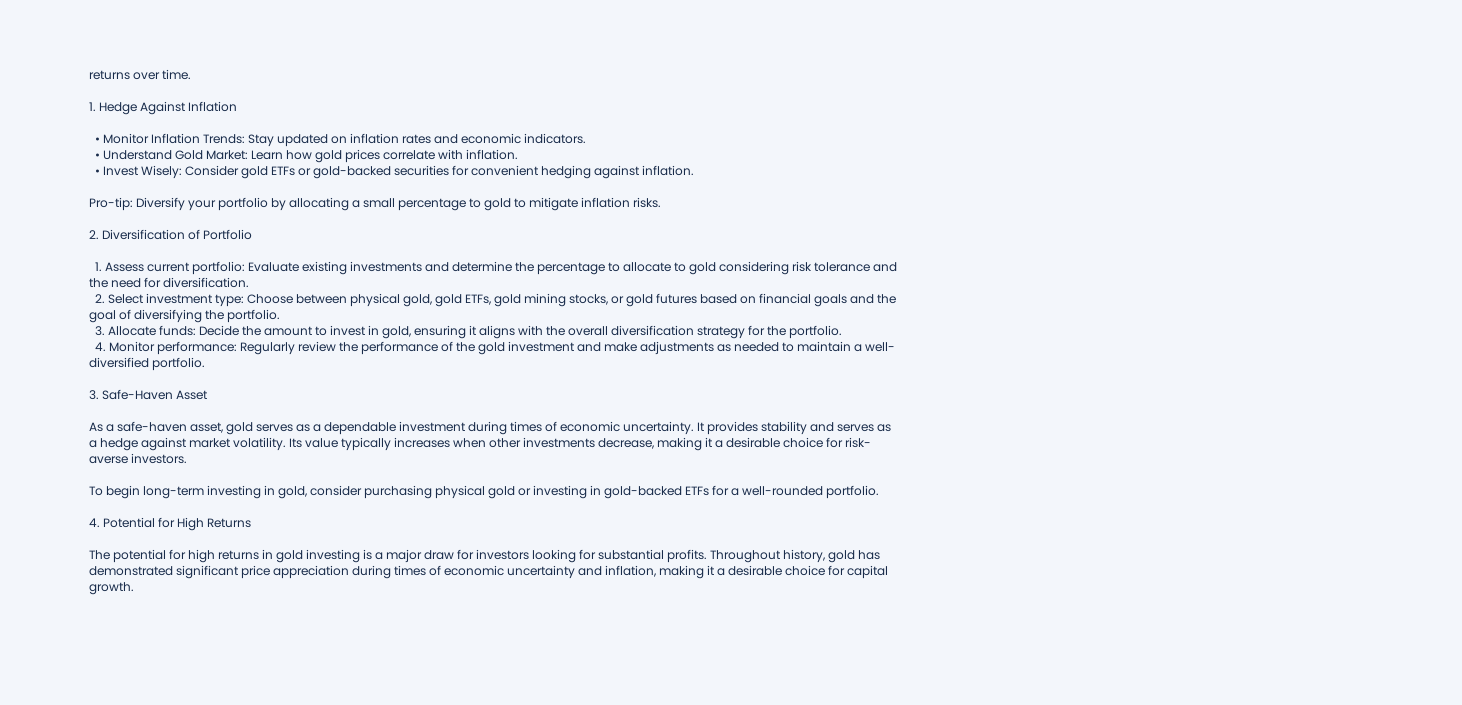returns over time.

1. Hedge Against Inflation

  • Monitor Inflation Trends: Stay updated on inflation rates and economic indicators.
  • Understand Gold Market: Learn how gold prices correlate with inflation.
  • Invest Wisely: Consider gold ETFs or gold-backed securities for convenient hedging against inflation.

Pro-tip: Diversify your portfolio by allocating a small percentage to gold to mitigate inflation risks.

2. Diversification of Portfolio

  1. Assess current portfolio: Evaluate existing investments and determine the percentage to allocate to gold considering risk tolerance and the need for diversification.
  2. Select investment type: Choose between physical gold, gold ETFs, gold mining stocks, or gold futures based on financial goals and the goal of diversifying the portfolio.
  3. Allocate funds: Decide the amount to invest in gold, ensuring it aligns with the overall diversification strategy for the portfolio.
  4. Monitor performance: Regularly review the performance of the gold investment and make adjustments as needed to maintain a well-diversified portfolio.

3. Safe-Haven Asset

As a safe-haven asset, gold serves as a dependable investment during times of economic uncertainty. It provides stability and serves as a hedge against market volatility. Its value typically increases when other investments decrease, making it a desirable choice for risk-averse investors.

To begin long-term investing in gold, consider purchasing physical gold or investing in gold-backed ETFs for a well-rounded portfolio.

4. Potential for High Returns

The potential for high returns in gold investing is a major draw for investors looking for substantial profits. Throughout history, gold has demonstrated significant price appreciation during times of economic uncertainty and inflation, making it a desirable choice for capital growth.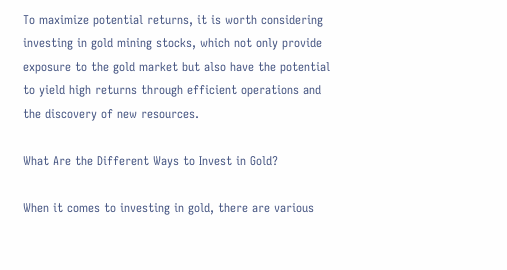To maximize potential returns, it is worth considering investing in gold mining stocks, which not only provide exposure to the gold market but also have the potential to yield high returns through efficient operations and the discovery of new resources.

What Are the Different Ways to Invest in Gold?

When it comes to investing in gold, there are various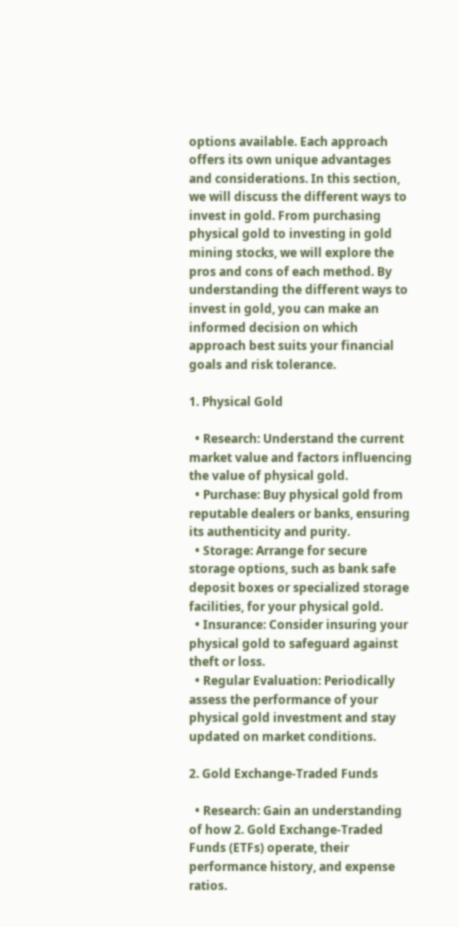options available. Each approach offers its own unique advantages and considerations. In this section, we will discuss the different ways to invest in gold. From purchasing physical gold to investing in gold mining stocks, we will explore the pros and cons of each method. By understanding the different ways to invest in gold, you can make an informed decision on which approach best suits your financial goals and risk tolerance.

1. Physical Gold

  • Research: Understand the current market value and factors influencing the value of physical gold.
  • Purchase: Buy physical gold from reputable dealers or banks, ensuring its authenticity and purity.
  • Storage: Arrange for secure storage options, such as bank safe deposit boxes or specialized storage facilities, for your physical gold.
  • Insurance: Consider insuring your physical gold to safeguard against theft or loss.
  • Regular Evaluation: Periodically assess the performance of your physical gold investment and stay updated on market conditions.

2. Gold Exchange-Traded Funds

  • Research: Gain an understanding of how 2. Gold Exchange-Traded Funds (ETFs) operate, their performance history, and expense ratios.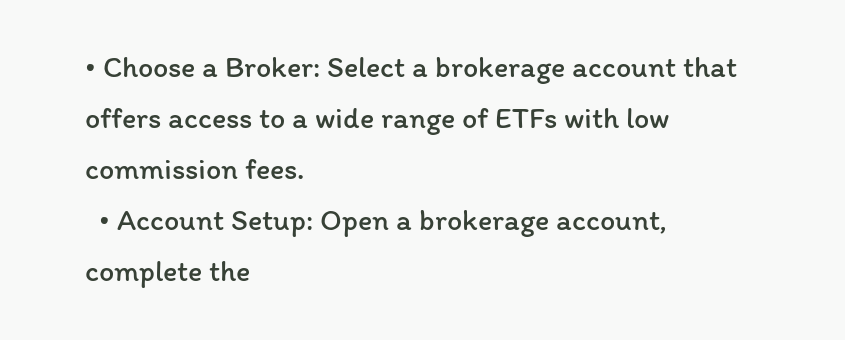• Choose a Broker: Select a brokerage account that offers access to a wide range of ETFs with low commission fees.
  • Account Setup: Open a brokerage account, complete the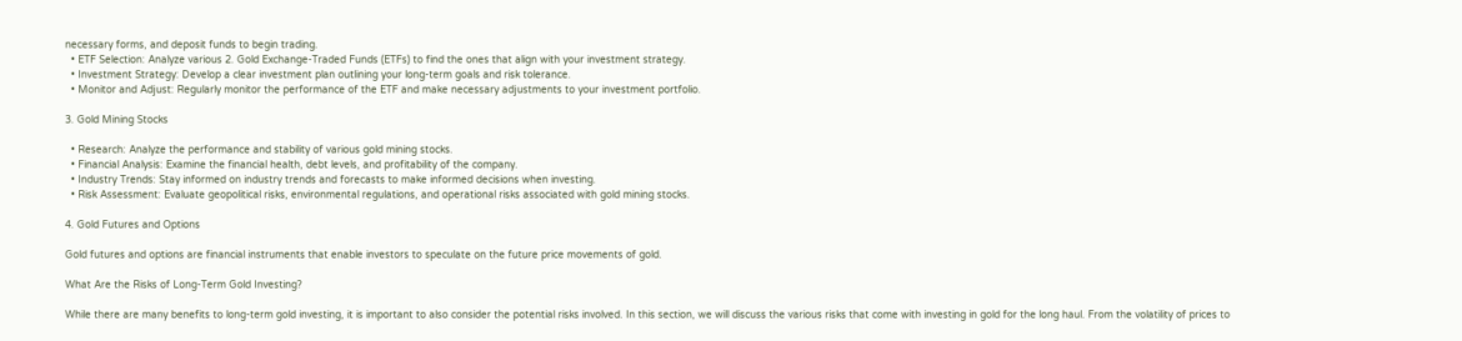necessary forms, and deposit funds to begin trading.
  • ETF Selection: Analyze various 2. Gold Exchange-Traded Funds (ETFs) to find the ones that align with your investment strategy.
  • Investment Strategy: Develop a clear investment plan outlining your long-term goals and risk tolerance.
  • Monitor and Adjust: Regularly monitor the performance of the ETF and make necessary adjustments to your investment portfolio.

3. Gold Mining Stocks

  • Research: Analyze the performance and stability of various gold mining stocks.
  • Financial Analysis: Examine the financial health, debt levels, and profitability of the company.
  • Industry Trends: Stay informed on industry trends and forecasts to make informed decisions when investing.
  • Risk Assessment: Evaluate geopolitical risks, environmental regulations, and operational risks associated with gold mining stocks.

4. Gold Futures and Options

Gold futures and options are financial instruments that enable investors to speculate on the future price movements of gold.

What Are the Risks of Long-Term Gold Investing?

While there are many benefits to long-term gold investing, it is important to also consider the potential risks involved. In this section, we will discuss the various risks that come with investing in gold for the long haul. From the volatility of prices to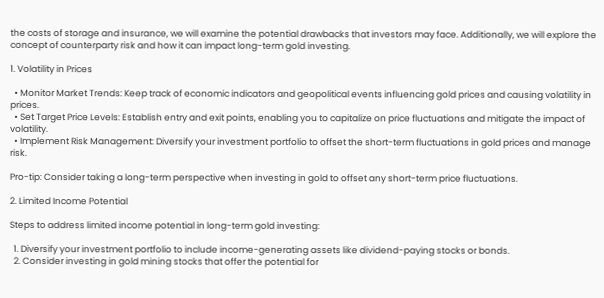the costs of storage and insurance, we will examine the potential drawbacks that investors may face. Additionally, we will explore the concept of counterparty risk and how it can impact long-term gold investing.

1. Volatility in Prices

  • Monitor Market Trends: Keep track of economic indicators and geopolitical events influencing gold prices and causing volatility in prices.
  • Set Target Price Levels: Establish entry and exit points, enabling you to capitalize on price fluctuations and mitigate the impact of volatility.
  • Implement Risk Management: Diversify your investment portfolio to offset the short-term fluctuations in gold prices and manage risk.

Pro-tip: Consider taking a long-term perspective when investing in gold to offset any short-term price fluctuations.

2. Limited Income Potential

Steps to address limited income potential in long-term gold investing:

  1. Diversify your investment portfolio to include income-generating assets like dividend-paying stocks or bonds.
  2. Consider investing in gold mining stocks that offer the potential for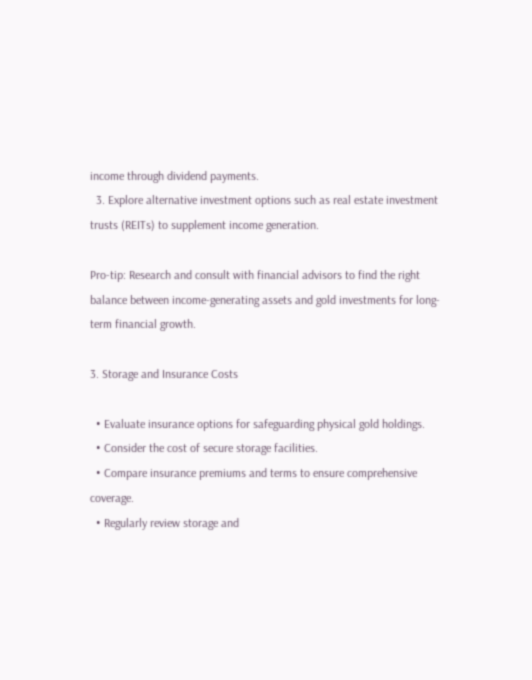income through dividend payments.
  3. Explore alternative investment options such as real estate investment trusts (REITs) to supplement income generation.

Pro-tip: Research and consult with financial advisors to find the right balance between income-generating assets and gold investments for long-term financial growth.

3. Storage and Insurance Costs

  • Evaluate insurance options for safeguarding physical gold holdings.
  • Consider the cost of secure storage facilities.
  • Compare insurance premiums and terms to ensure comprehensive coverage.
  • Regularly review storage and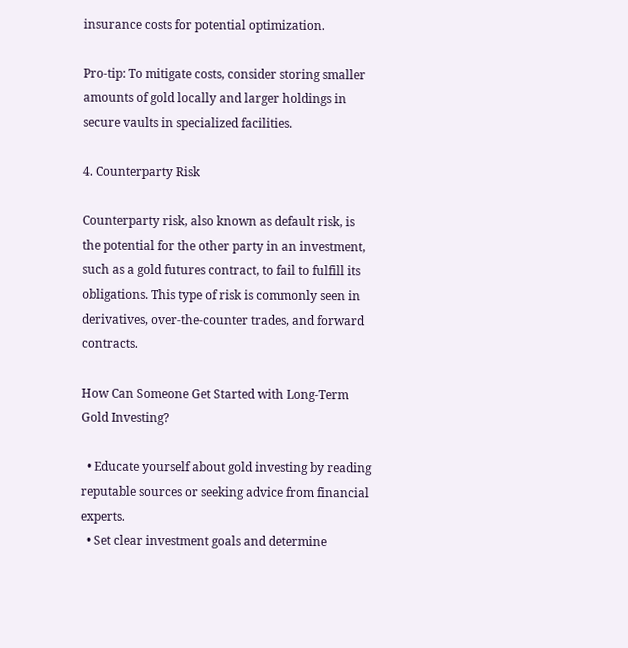insurance costs for potential optimization.

Pro-tip: To mitigate costs, consider storing smaller amounts of gold locally and larger holdings in secure vaults in specialized facilities.

4. Counterparty Risk

Counterparty risk, also known as default risk, is the potential for the other party in an investment, such as a gold futures contract, to fail to fulfill its obligations. This type of risk is commonly seen in derivatives, over-the-counter trades, and forward contracts.

How Can Someone Get Started with Long-Term Gold Investing?

  • Educate yourself about gold investing by reading reputable sources or seeking advice from financial experts.
  • Set clear investment goals and determine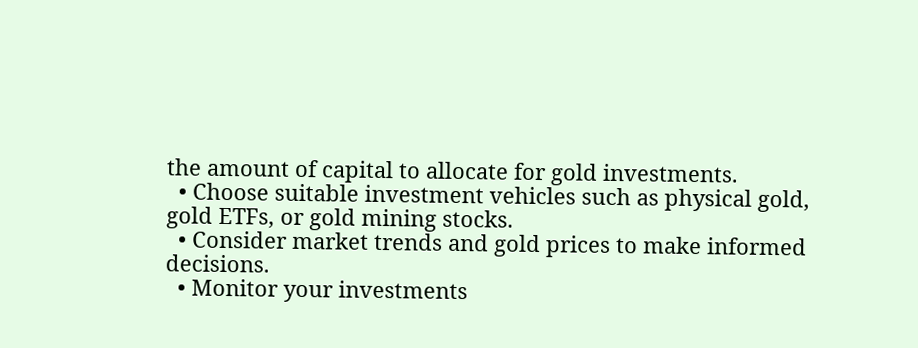the amount of capital to allocate for gold investments.
  • Choose suitable investment vehicles such as physical gold, gold ETFs, or gold mining stocks.
  • Consider market trends and gold prices to make informed decisions.
  • Monitor your investments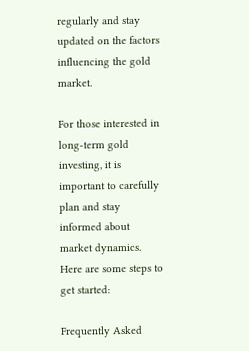regularly and stay updated on the factors influencing the gold market.

For those interested in long-term gold investing, it is important to carefully plan and stay informed about market dynamics. Here are some steps to get started:

Frequently Asked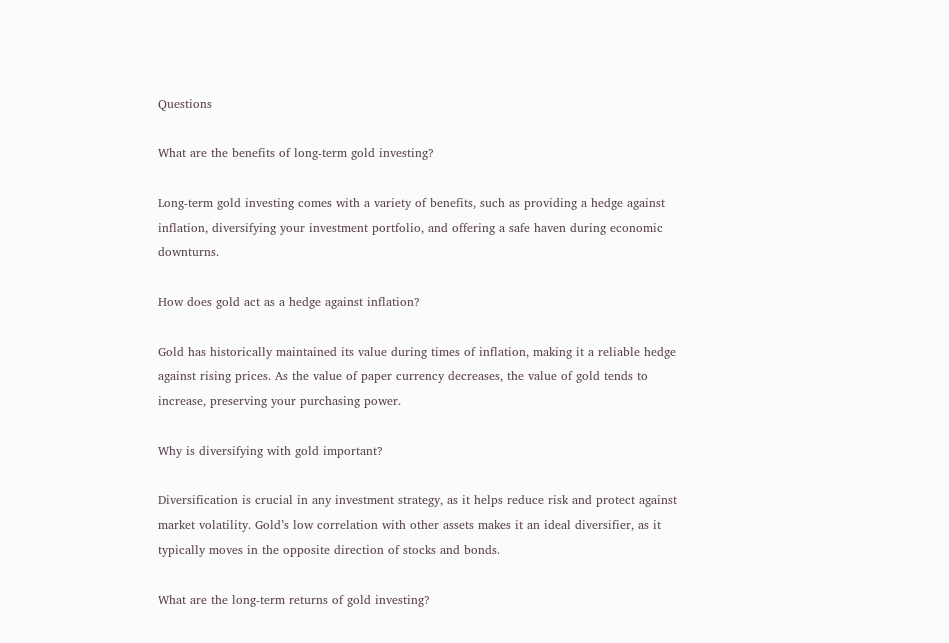Questions

What are the benefits of long-term gold investing?

Long-term gold investing comes with a variety of benefits, such as providing a hedge against inflation, diversifying your investment portfolio, and offering a safe haven during economic downturns.

How does gold act as a hedge against inflation?

Gold has historically maintained its value during times of inflation, making it a reliable hedge against rising prices. As the value of paper currency decreases, the value of gold tends to increase, preserving your purchasing power.

Why is diversifying with gold important?

Diversification is crucial in any investment strategy, as it helps reduce risk and protect against market volatility. Gold’s low correlation with other assets makes it an ideal diversifier, as it typically moves in the opposite direction of stocks and bonds.

What are the long-term returns of gold investing?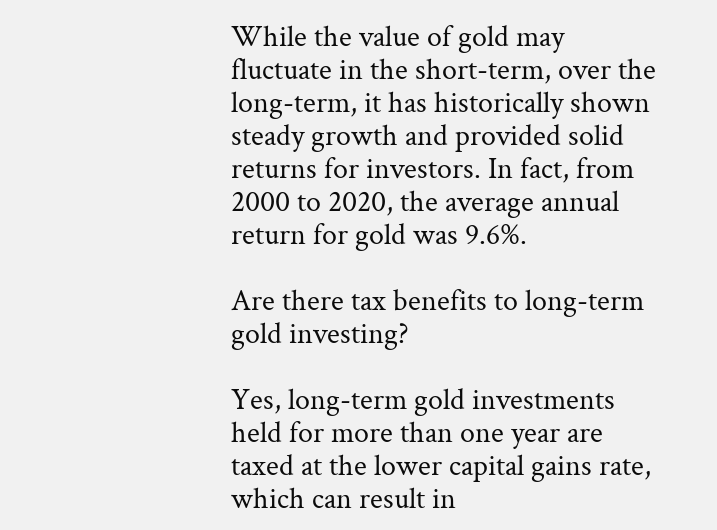While the value of gold may fluctuate in the short-term, over the long-term, it has historically shown steady growth and provided solid returns for investors. In fact, from 2000 to 2020, the average annual return for gold was 9.6%.

Are there tax benefits to long-term gold investing?

Yes, long-term gold investments held for more than one year are taxed at the lower capital gains rate, which can result in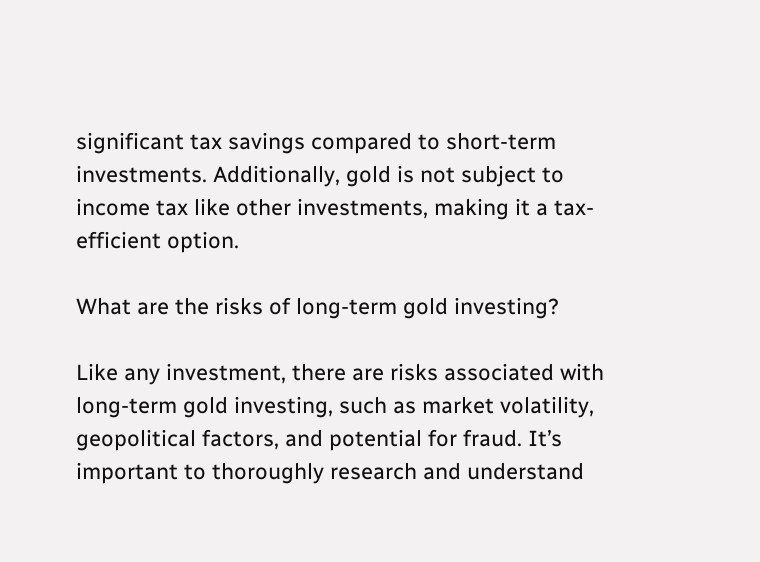significant tax savings compared to short-term investments. Additionally, gold is not subject to income tax like other investments, making it a tax-efficient option.

What are the risks of long-term gold investing?

Like any investment, there are risks associated with long-term gold investing, such as market volatility, geopolitical factors, and potential for fraud. It’s important to thoroughly research and understand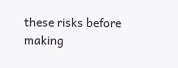these risks before making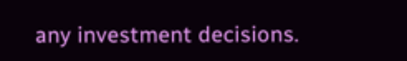any investment decisions.